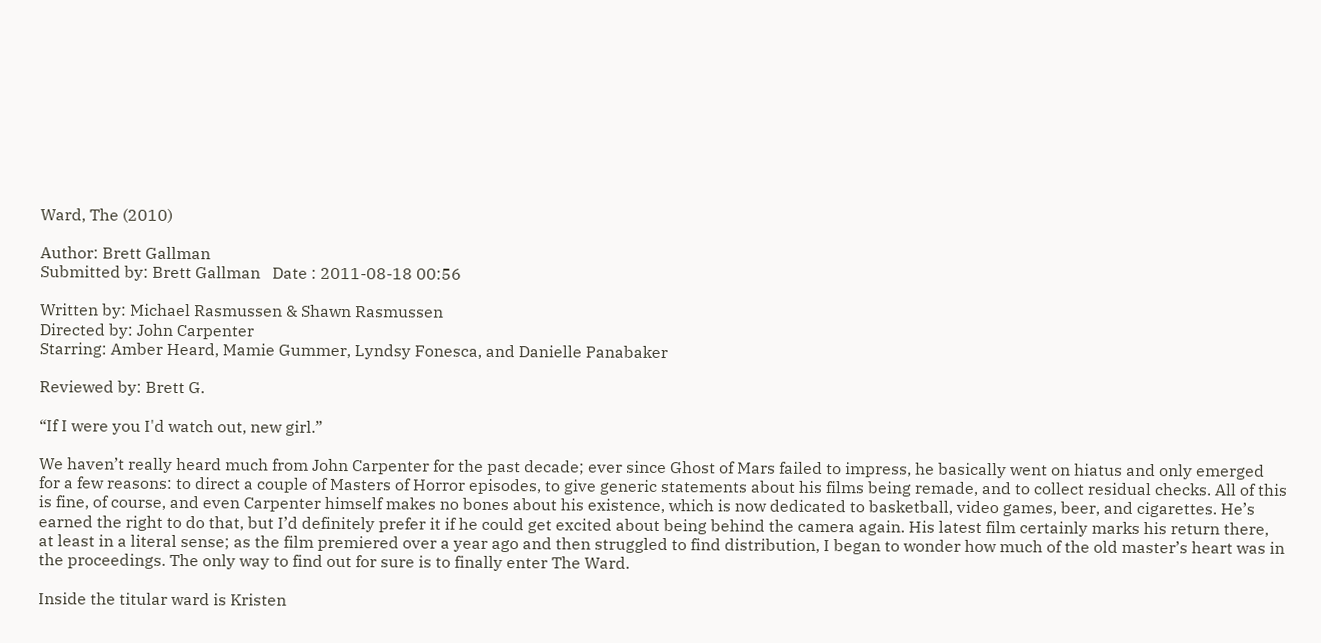Ward, The (2010)

Author: Brett Gallman
Submitted by: Brett Gallman   Date : 2011-08-18 00:56

Written by: Michael Rasmussen & Shawn Rasmussen
Directed by: John Carpenter
Starring: Amber Heard, Mamie Gummer, Lyndsy Fonesca, and Danielle Panabaker

Reviewed by: Brett G.

“If I were you I'd watch out, new girl.”

We haven’t really heard much from John Carpenter for the past decade; ever since Ghost of Mars failed to impress, he basically went on hiatus and only emerged for a few reasons: to direct a couple of Masters of Horror episodes, to give generic statements about his films being remade, and to collect residual checks. All of this is fine, of course, and even Carpenter himself makes no bones about his existence, which is now dedicated to basketball, video games, beer, and cigarettes. He’s earned the right to do that, but I’d definitely prefer it if he could get excited about being behind the camera again. His latest film certainly marks his return there, at least in a literal sense; as the film premiered over a year ago and then struggled to find distribution, I began to wonder how much of the old master’s heart was in the proceedings. The only way to find out for sure is to finally enter The Ward.

Inside the titular ward is Kristen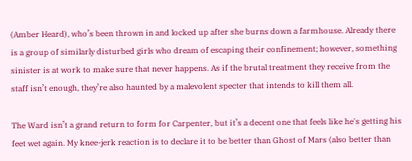(Amber Heard), who’s been thrown in and locked up after she burns down a farmhouse. Already there is a group of similarly disturbed girls who dream of escaping their confinement; however, something sinister is at work to make sure that never happens. As if the brutal treatment they receive from the staff isn’t enough, they’re also haunted by a malevolent specter that intends to kill them all.

The Ward isn’t a grand return to form for Carpenter, but it’s a decent one that feels like he's getting his feet wet again. My knee-jerk reaction is to declare it to be better than Ghost of Mars (also better than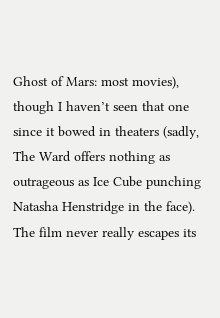Ghost of Mars: most movies), though I haven’t seen that one since it bowed in theaters (sadly, The Ward offers nothing as outrageous as Ice Cube punching Natasha Henstridge in the face). The film never really escapes its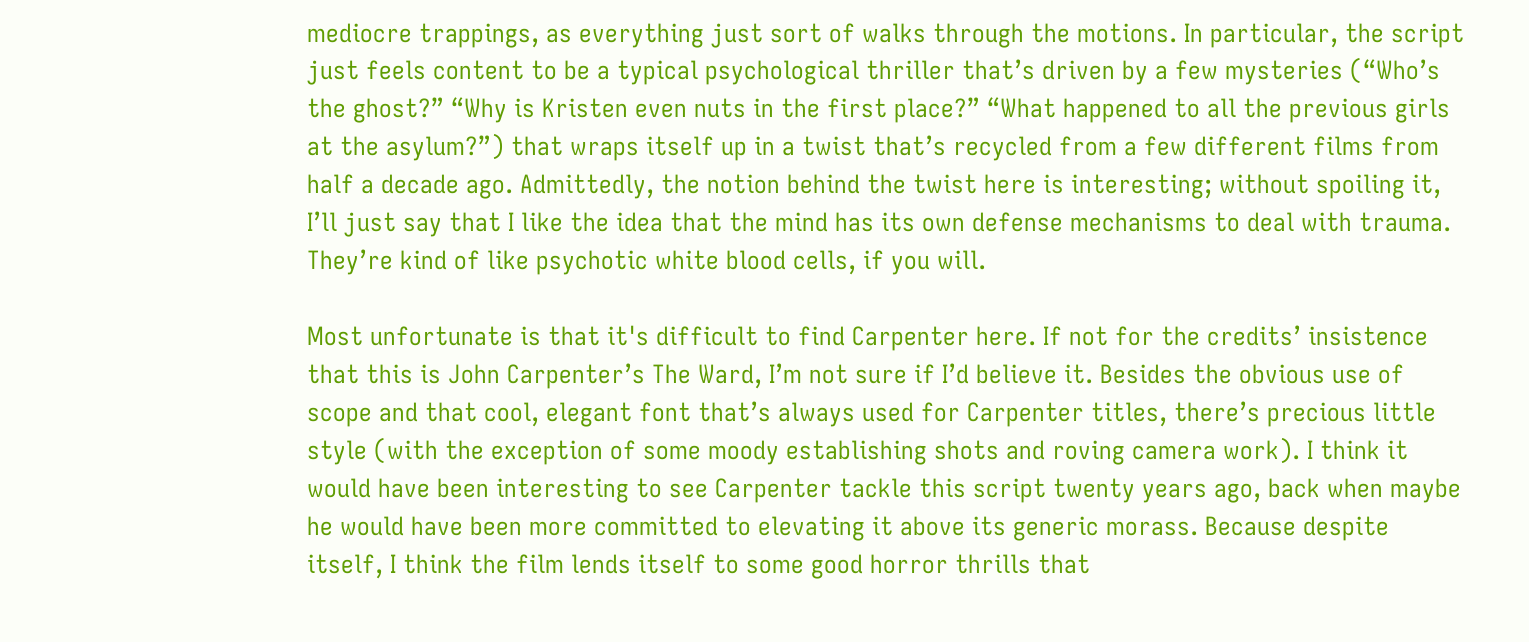mediocre trappings, as everything just sort of walks through the motions. In particular, the script just feels content to be a typical psychological thriller that’s driven by a few mysteries (“Who’s the ghost?” “Why is Kristen even nuts in the first place?” “What happened to all the previous girls at the asylum?”) that wraps itself up in a twist that’s recycled from a few different films from half a decade ago. Admittedly, the notion behind the twist here is interesting; without spoiling it, I’ll just say that I like the idea that the mind has its own defense mechanisms to deal with trauma. They’re kind of like psychotic white blood cells, if you will.

Most unfortunate is that it's difficult to find Carpenter here. If not for the credits’ insistence that this is John Carpenter’s The Ward, I’m not sure if I’d believe it. Besides the obvious use of scope and that cool, elegant font that’s always used for Carpenter titles, there’s precious little style (with the exception of some moody establishing shots and roving camera work). I think it would have been interesting to see Carpenter tackle this script twenty years ago, back when maybe he would have been more committed to elevating it above its generic morass. Because despite itself, I think the film lends itself to some good horror thrills that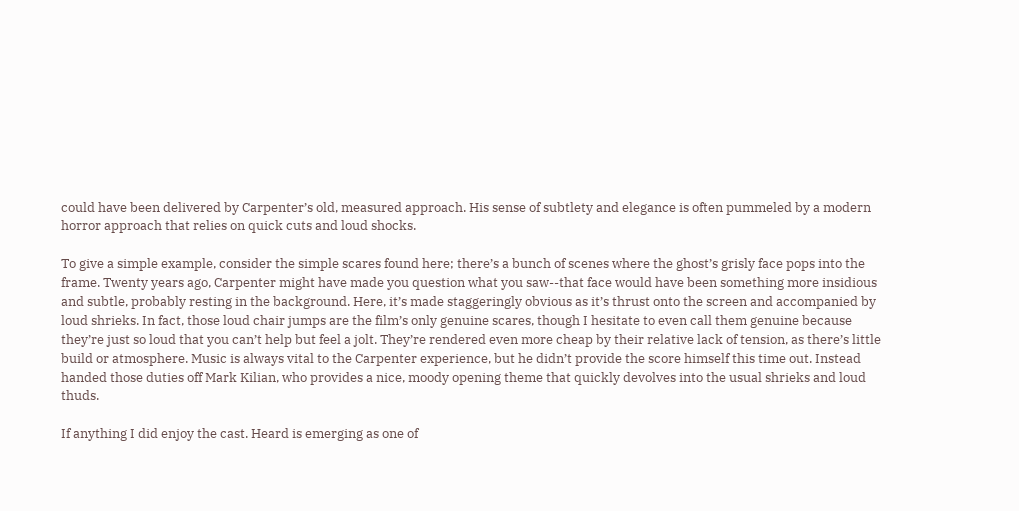could have been delivered by Carpenter’s old, measured approach. His sense of subtlety and elegance is often pummeled by a modern horror approach that relies on quick cuts and loud shocks.

To give a simple example, consider the simple scares found here; there’s a bunch of scenes where the ghost’s grisly face pops into the frame. Twenty years ago, Carpenter might have made you question what you saw--that face would have been something more insidious and subtle, probably resting in the background. Here, it’s made staggeringly obvious as it’s thrust onto the screen and accompanied by loud shrieks. In fact, those loud chair jumps are the film’s only genuine scares, though I hesitate to even call them genuine because they’re just so loud that you can’t help but feel a jolt. They’re rendered even more cheap by their relative lack of tension, as there’s little build or atmosphere. Music is always vital to the Carpenter experience, but he didn’t provide the score himself this time out. Instead handed those duties off Mark Kilian, who provides a nice, moody opening theme that quickly devolves into the usual shrieks and loud thuds.

If anything I did enjoy the cast. Heard is emerging as one of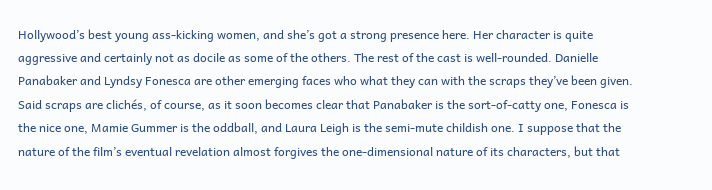Hollywood’s best young ass-kicking women, and she’s got a strong presence here. Her character is quite aggressive and certainly not as docile as some of the others. The rest of the cast is well-rounded. Danielle Panabaker and Lyndsy Fonesca are other emerging faces who what they can with the scraps they’ve been given. Said scraps are clichés, of course, as it soon becomes clear that Panabaker is the sort-of-catty one, Fonesca is the nice one, Mamie Gummer is the oddball, and Laura Leigh is the semi-mute childish one. I suppose that the nature of the film’s eventual revelation almost forgives the one-dimensional nature of its characters, but that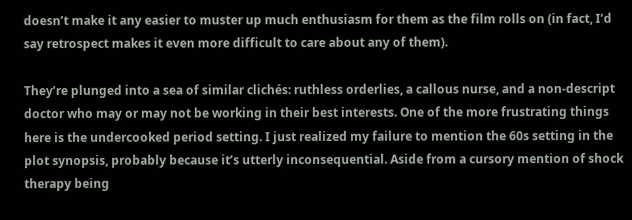doesn’t make it any easier to muster up much enthusiasm for them as the film rolls on (in fact, I’d say retrospect makes it even more difficult to care about any of them).

They’re plunged into a sea of similar clichés: ruthless orderlies, a callous nurse, and a non-descript doctor who may or may not be working in their best interests. One of the more frustrating things here is the undercooked period setting. I just realized my failure to mention the 60s setting in the plot synopsis, probably because it’s utterly inconsequential. Aside from a cursory mention of shock therapy being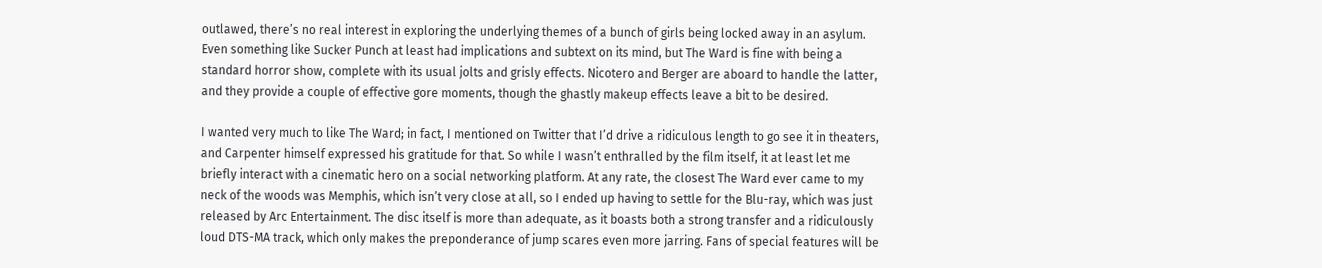outlawed, there’s no real interest in exploring the underlying themes of a bunch of girls being locked away in an asylum. Even something like Sucker Punch at least had implications and subtext on its mind, but The Ward is fine with being a standard horror show, complete with its usual jolts and grisly effects. Nicotero and Berger are aboard to handle the latter, and they provide a couple of effective gore moments, though the ghastly makeup effects leave a bit to be desired.

I wanted very much to like The Ward; in fact, I mentioned on Twitter that I’d drive a ridiculous length to go see it in theaters, and Carpenter himself expressed his gratitude for that. So while I wasn’t enthralled by the film itself, it at least let me briefly interact with a cinematic hero on a social networking platform. At any rate, the closest The Ward ever came to my neck of the woods was Memphis, which isn’t very close at all, so I ended up having to settle for the Blu-ray, which was just released by Arc Entertainment. The disc itself is more than adequate, as it boasts both a strong transfer and a ridiculously loud DTS-MA track, which only makes the preponderance of jump scares even more jarring. Fans of special features will be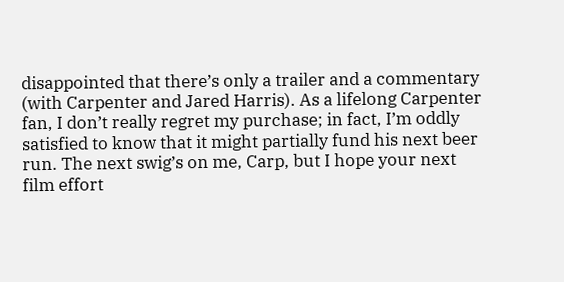disappointed that there’s only a trailer and a commentary (with Carpenter and Jared Harris). As a lifelong Carpenter fan, I don’t really regret my purchase; in fact, I’m oddly satisfied to know that it might partially fund his next beer run. The next swig’s on me, Carp, but I hope your next film effort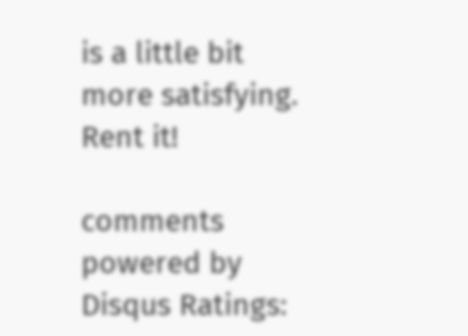is a little bit more satisfying. Rent it!

comments powered by Disqus Ratings: